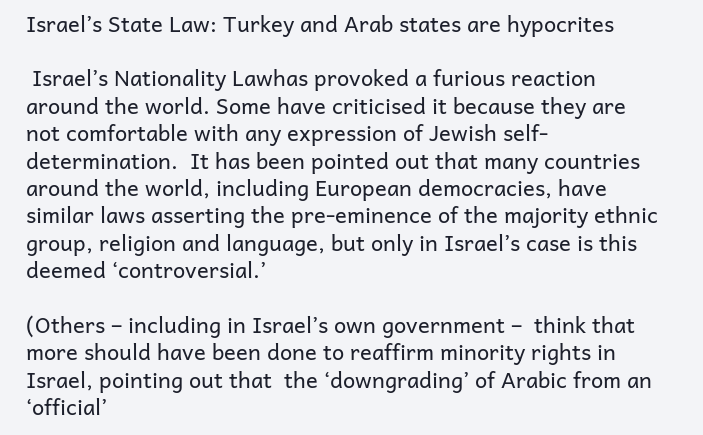Israel’s State Law: Turkey and Arab states are hypocrites

 Israel’s Nationality Lawhas provoked a furious reaction around the world. Some have criticised it because they are not comfortable with any expression of Jewish self-determination.  It has been pointed out that many countries around the world, including European democracies, have similar laws asserting the pre-eminence of the majority ethnic group, religion and language, but only in Israel’s case is this deemed ‘controversial.’

(Others – including in Israel’s own government –  think that more should have been done to reaffirm minority rights in Israel, pointing out that  the ‘downgrading’ of Arabic from an ‘official’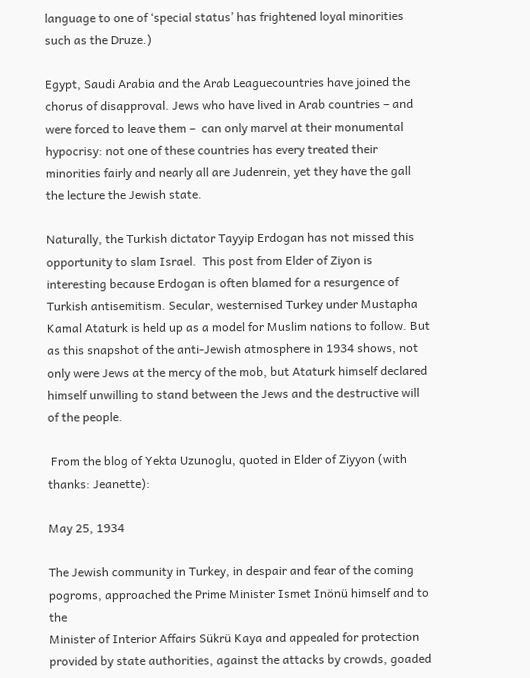language to one of ‘special status’ has frightened loyal minorities such as the Druze.)

Egypt, Saudi Arabia and the Arab Leaguecountries have joined the chorus of disapproval. Jews who have lived in Arab countries – and were forced to leave them –  can only marvel at their monumental hypocrisy: not one of these countries has every treated their minorities fairly and nearly all are Judenrein, yet they have the gall the lecture the Jewish state.

Naturally, the Turkish dictator Tayyip Erdogan has not missed this opportunity to slam Israel.  This post from Elder of Ziyon is interesting because Erdogan is often blamed for a resurgence of Turkish antisemitism. Secular, westernised Turkey under Mustapha Kamal Ataturk is held up as a model for Muslim nations to follow. But as this snapshot of the anti-Jewish atmosphere in 1934 shows, not only were Jews at the mercy of the mob, but Ataturk himself declared himself unwilling to stand between the Jews and the destructive will of the people.

 From the blog of Yekta Uzunoglu, quoted in Elder of Ziyyon (with thanks: Jeanette):

May 25, 1934

The Jewish community in Turkey, in despair and fear of the coming
pogroms, approached the Prime Minister Ismet Inönü himself and to the
Minister of Interior Affairs Sükrü Kaya and appealed for protection
provided by state authorities, against the attacks by crowds, goaded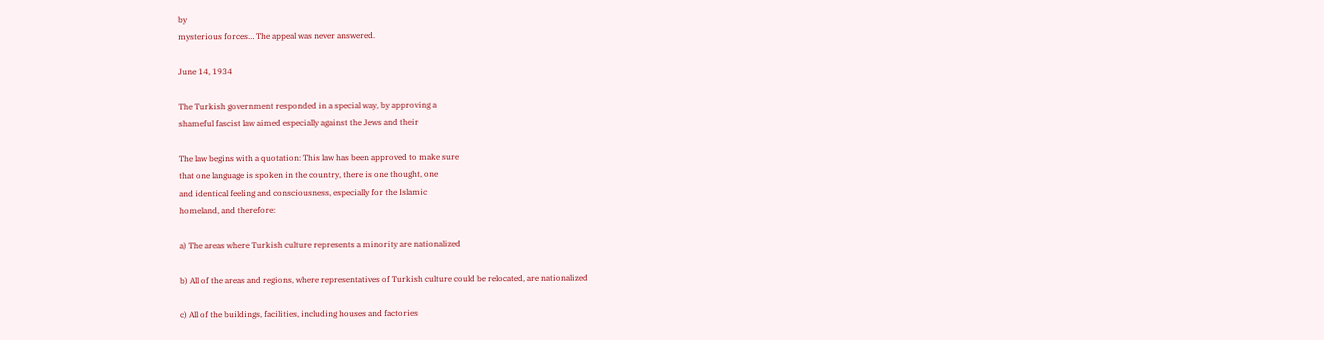by
mysterious forces… The appeal was never answered.

June 14, 1934

The Turkish government responded in a special way, by approving a
shameful fascist law aimed especially against the Jews and their

The law begins with a quotation: This law has been approved to make sure
that one language is spoken in the country, there is one thought, one
and identical feeling and consciousness, especially for the Islamic
homeland, and therefore:

a) The areas where Turkish culture represents a minority are nationalized

b) All of the areas and regions, where representatives of Turkish culture could be relocated, are nationalized

c) All of the buildings, facilities, including houses and factories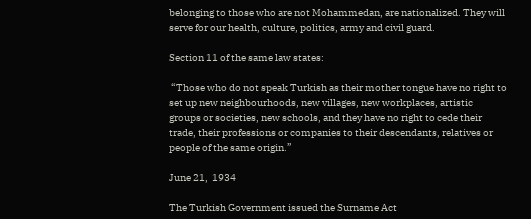belonging to those who are not Mohammedan, are nationalized. They will
serve for our health, culture, politics, army and civil guard.

Section 11 of the same law states:

 “Those who do not speak Turkish as their mother tongue have no right to
set up new neighbourhoods, new villages, new workplaces, artistic
groups or societies, new schools, and they have no right to cede their
trade, their professions or companies to their descendants, relatives or
people of the same origin.”

June 21,  1934

The Turkish Government issued the Surname Act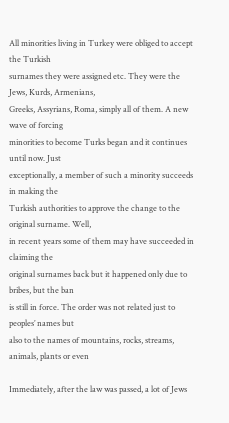All minorities living in Turkey were obliged to accept the Turkish
surnames they were assigned etc. They were the Jews, Kurds, Armenians,
Greeks, Assyrians, Roma, simply all of them. A new wave of forcing
minorities to become Turks began and it continues until now. Just
exceptionally, a member of such a minority succeeds in making the
Turkish authorities to approve the change to the original surname. Well,
in recent years some of them may have succeeded in claiming the
original surnames back but it happened only due to bribes, but the ban
is still in force. The order was not related just to peoples’ names but
also to the names of mountains, rocks, streams, animals, plants or even

Immediately, after the law was passed, a lot of Jews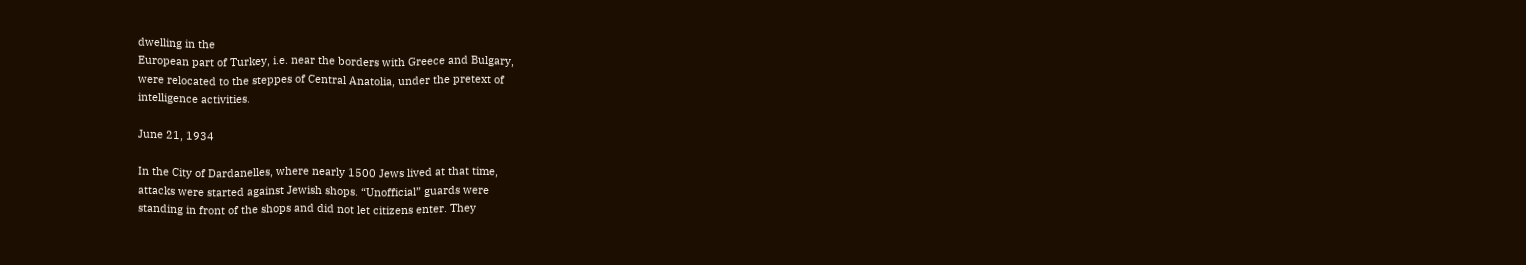dwelling in the
European part of Turkey, i.e. near the borders with Greece and Bulgary,
were relocated to the steppes of Central Anatolia, under the pretext of
intelligence activities.

June 21, 1934

In the City of Dardanelles, where nearly 1500 Jews lived at that time,
attacks were started against Jewish shops. “Unofficial” guards were
standing in front of the shops and did not let citizens enter. They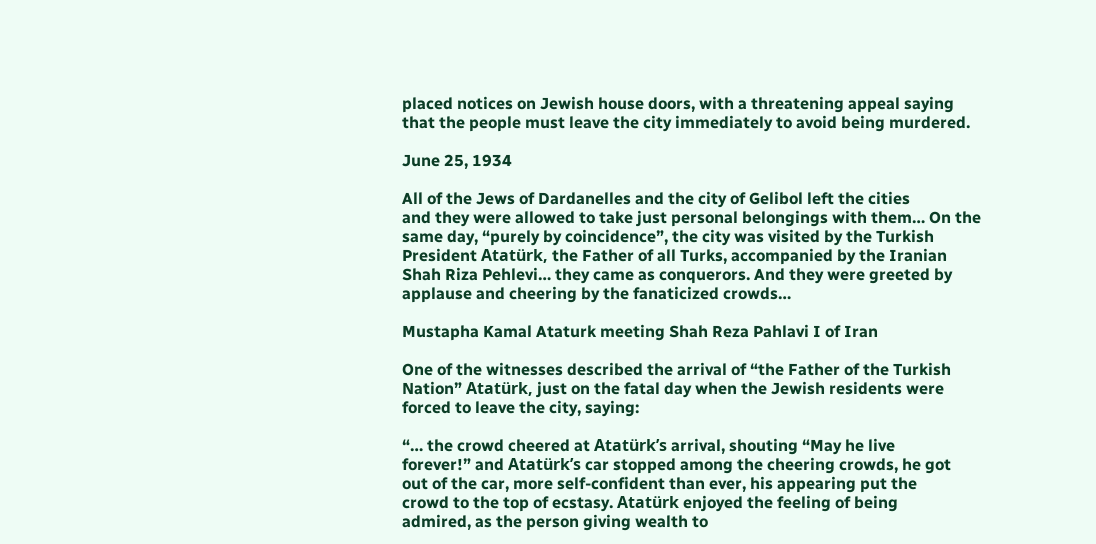placed notices on Jewish house doors, with a threatening appeal saying
that the people must leave the city immediately to avoid being murdered.

June 25, 1934

All of the Jews of Dardanelles and the city of Gelibol left the cities
and they were allowed to take just personal belongings with them… On the
same day, “purely by coincidence”, the city was visited by the Turkish
President Atatürk, the Father of all Turks, accompanied by the Iranian
Shah Riza Pehlevi… they came as conquerors. And they were greeted by
applause and cheering by the fanaticized crowds…

Mustapha Kamal Ataturk meeting Shah Reza Pahlavi I of Iran

One of the witnesses described the arrival of “the Father of the Turkish
Nation” Atatürk, just on the fatal day when the Jewish residents were
forced to leave the city, saying:

“… the crowd cheered at Atatürk’s arrival, shouting “May he live
forever!” and Atatürk’s car stopped among the cheering crowds, he got
out of the car, more self-confident than ever, his appearing put the
crowd to the top of ecstasy. Atatürk enjoyed the feeling of being
admired, as the person giving wealth to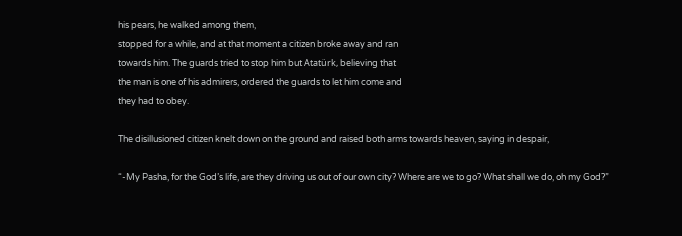his pears, he walked among them,
stopped for a while, and at that moment a citizen broke away and ran
towards him. The guards tried to stop him but Atatürk, believing that
the man is one of his admirers, ordered the guards to let him come and
they had to obey.

The disillusioned citizen knelt down on the ground and raised both arms towards heaven, saying in despair,

“-My Pasha, for the God’s life, are they driving us out of our own city? Where are we to go? What shall we do, oh my God?”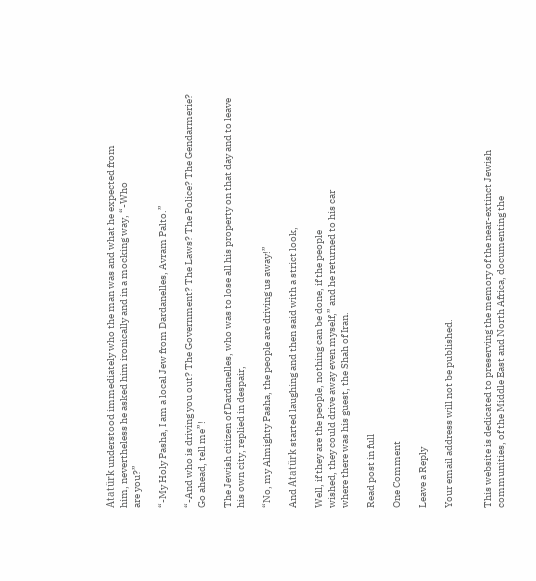Atatürk understood immediately who the man was and what he expected from
him, nevertheless he asked him ironically and in a mocking way, “-Who
are you?”

“-My Holy Pasha, I am a local Jew from Dardanelles, Avram Palto.”

“-And who is driving you out? The Government? The Laws? The Police? The Gendarmerie? Go ahead, tell me”!

The Jewish citizen of Dardanelles, who was to lose all his property on that day and to leave his own city, replied in despair,

“No, my Almighty Pasha, the people are driving us away!”

And Atatürk started laughing and then said with a strict look,

Well, if they are the people, nothing can be done, if the people
wished, they could drive away even myself,” and he returned to his car
where there was his guest, the Shah of Iran.

Read post in full

One Comment

Leave a Reply

Your email address will not be published.


This website is dedicated to preserving the memory of the near-extinct Jewish communities, of the Middle East and North Africa, documenting the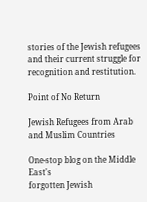stories of the Jewish refugees and their current struggle for recognition and restitution.

Point of No Return

Jewish Refugees from Arab and Muslim Countries

One-stop blog on the Middle East's
forgotten Jewish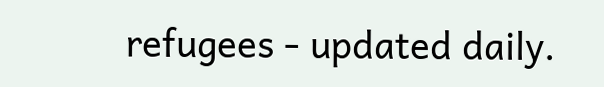refugees - updated daily.